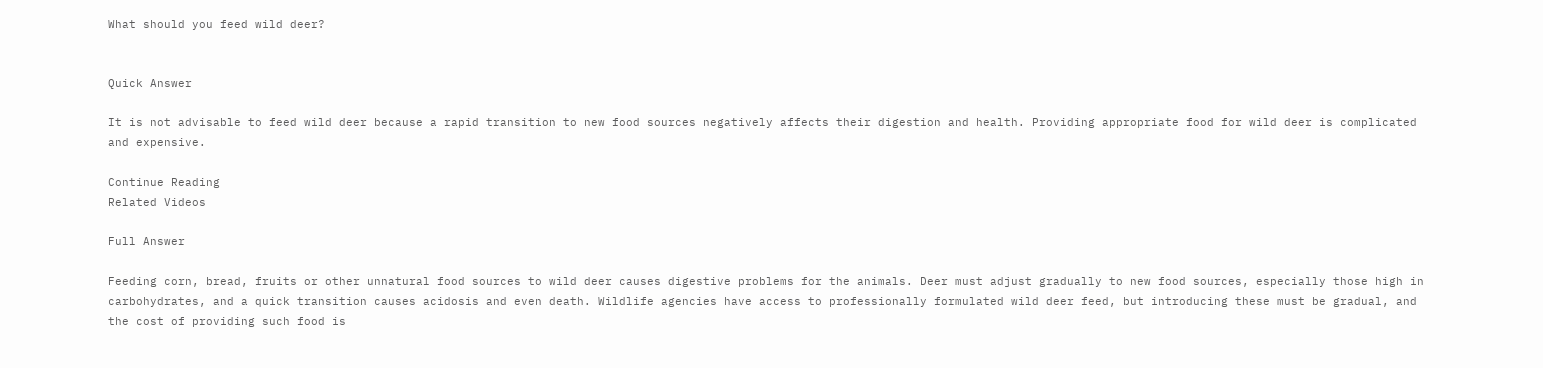What should you feed wild deer?


Quick Answer

It is not advisable to feed wild deer because a rapid transition to new food sources negatively affects their digestion and health. Providing appropriate food for wild deer is complicated and expensive.

Continue Reading
Related Videos

Full Answer

Feeding corn, bread, fruits or other unnatural food sources to wild deer causes digestive problems for the animals. Deer must adjust gradually to new food sources, especially those high in carbohydrates, and a quick transition causes acidosis and even death. Wildlife agencies have access to professionally formulated wild deer feed, but introducing these must be gradual, and the cost of providing such food is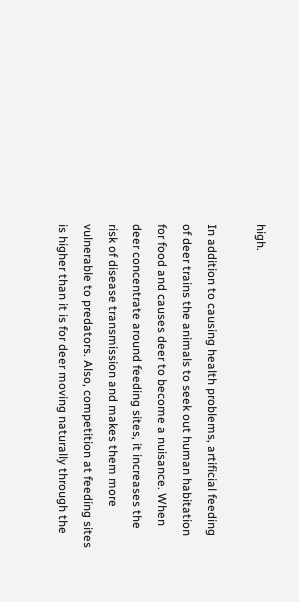high.

In addition to causing health problems, artificial feeding of deer trains the animals to seek out human habitation for food and causes deer to become a nuisance. When deer concentrate around feeding sites, it increases the risk of disease transmission and makes them more vulnerable to predators. Also, competition at feeding sites is higher than it is for deer moving naturally through the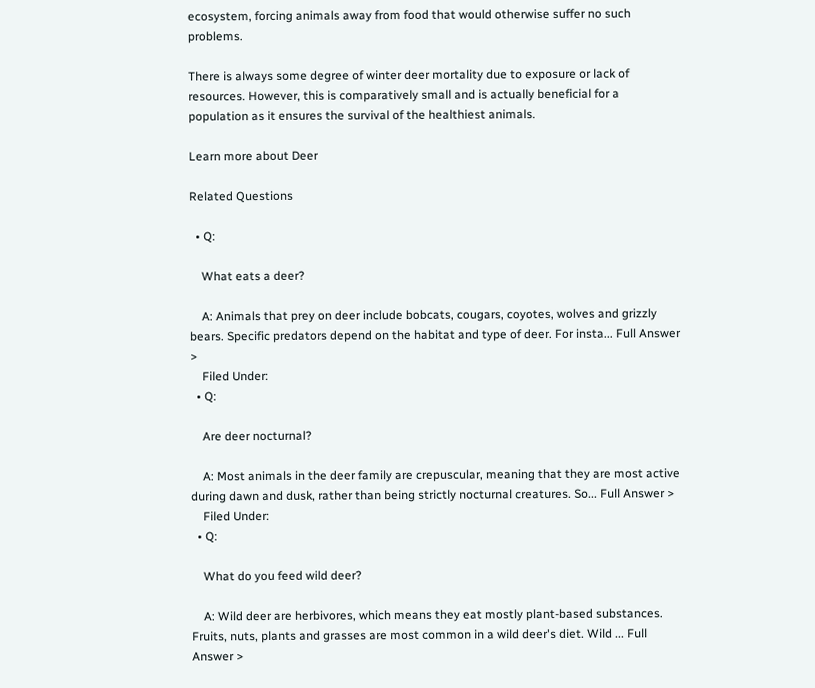ecosystem, forcing animals away from food that would otherwise suffer no such problems.

There is always some degree of winter deer mortality due to exposure or lack of resources. However, this is comparatively small and is actually beneficial for a population as it ensures the survival of the healthiest animals.

Learn more about Deer

Related Questions

  • Q:

    What eats a deer?

    A: Animals that prey on deer include bobcats, cougars, coyotes, wolves and grizzly bears. Specific predators depend on the habitat and type of deer. For insta... Full Answer >
    Filed Under:
  • Q:

    Are deer nocturnal?

    A: Most animals in the deer family are crepuscular, meaning that they are most active during dawn and dusk, rather than being strictly nocturnal creatures. So... Full Answer >
    Filed Under:
  • Q:

    What do you feed wild deer?

    A: Wild deer are herbivores, which means they eat mostly plant-based substances. Fruits, nuts, plants and grasses are most common in a wild deer's diet. Wild ... Full Answer >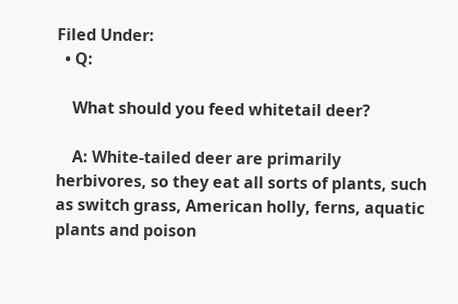Filed Under:
  • Q:

    What should you feed whitetail deer?

    A: White-tailed deer are primarily herbivores, so they eat all sorts of plants, such as switch grass, American holly, ferns, aquatic plants and poison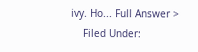ivy. Ho... Full Answer >
    Filed Under: